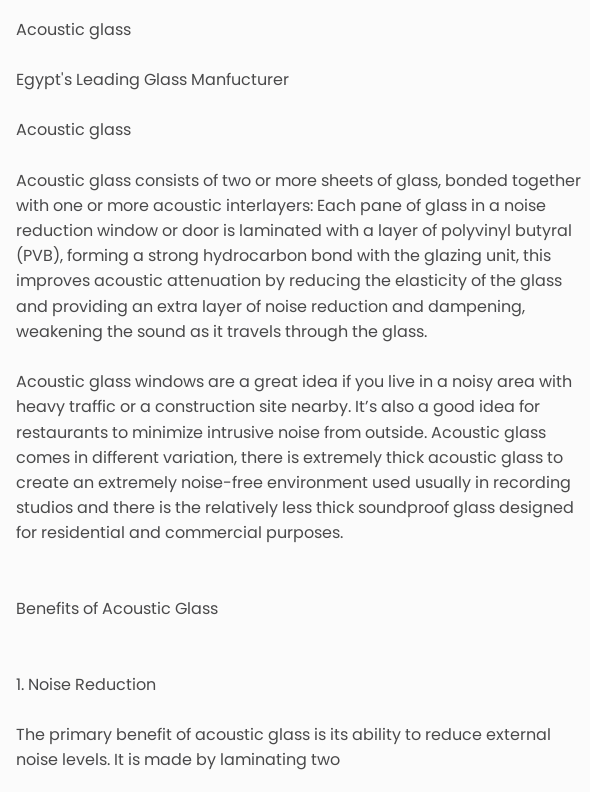Acoustic glass

Egypt's Leading Glass Manfucturer

Acoustic glass

Acoustic glass consists of two or more sheets of glass, bonded together with one or more acoustic interlayers: Each pane of glass in a noise reduction window or door is laminated with a layer of polyvinyl butyral (PVB), forming a strong hydrocarbon bond with the glazing unit, this improves acoustic attenuation by reducing the elasticity of the glass and providing an extra layer of noise reduction and dampening, weakening the sound as it travels through the glass.

Acoustic glass windows are a great idea if you live in a noisy area with heavy traffic or a construction site nearby. It’s also a good idea for restaurants to minimize intrusive noise from outside. Acoustic glass comes in different variation, there is extremely thick acoustic glass to create an extremely noise-free environment used usually in recording studios and there is the relatively less thick soundproof glass designed for residential and commercial purposes.


Benefits of Acoustic Glass


1. Noise Reduction

The primary benefit of acoustic glass is its ability to reduce external noise levels. It is made by laminating two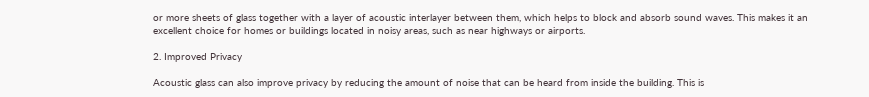or more sheets of glass together with a layer of acoustic interlayer between them, which helps to block and absorb sound waves. This makes it an excellent choice for homes or buildings located in noisy areas, such as near highways or airports.

2. Improved Privacy

Acoustic glass can also improve privacy by reducing the amount of noise that can be heard from inside the building. This is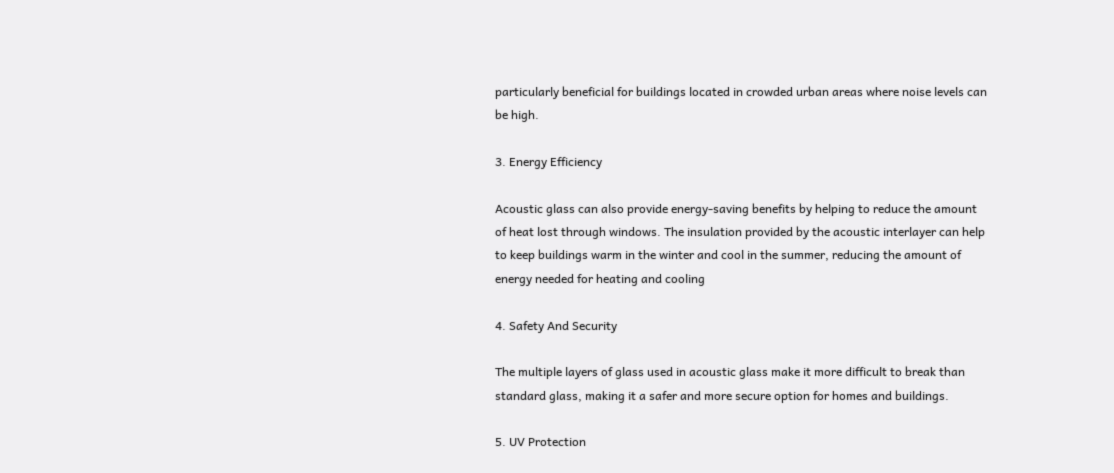particularly beneficial for buildings located in crowded urban areas where noise levels can be high.

3. Energy Efficiency

Acoustic glass can also provide energy-saving benefits by helping to reduce the amount of heat lost through windows. The insulation provided by the acoustic interlayer can help to keep buildings warm in the winter and cool in the summer, reducing the amount of energy needed for heating and cooling

4. Safety And Security

The multiple layers of glass used in acoustic glass make it more difficult to break than standard glass, making it a safer and more secure option for homes and buildings.

5. UV Protection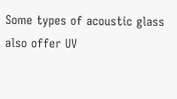Some types of acoustic glass also offer UV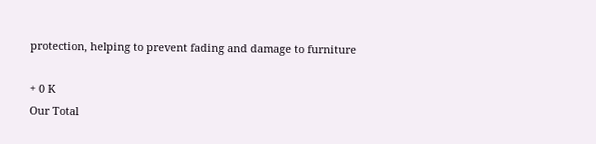protection, helping to prevent fading and damage to furniture

+ 0 K
Our Total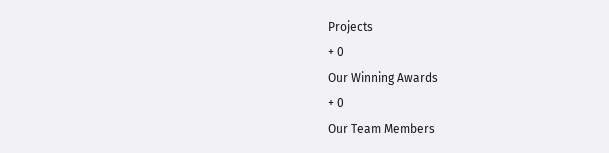Projects
+ 0
Our Winning Awards
+ 0
Our Team Members